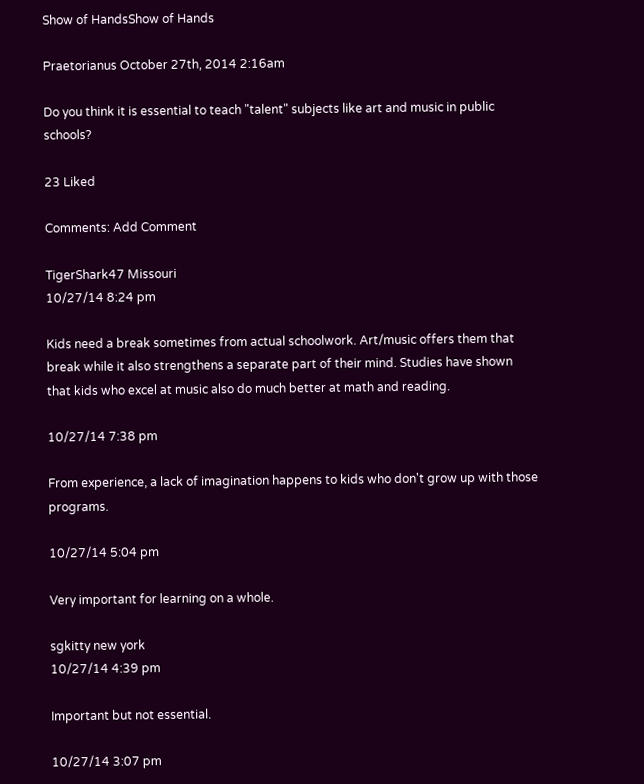Show of HandsShow of Hands

Praetorianus October 27th, 2014 2:16am

Do you think it is essential to teach "talent" subjects like art and music in public schools?

23 Liked

Comments: Add Comment

TigerShark47 Missouri
10/27/14 8:24 pm

Kids need a break sometimes from actual schoolwork. Art/music offers them that break while it also strengthens a separate part of their mind. Studies have shown that kids who excel at music also do much better at math and reading.

10/27/14 7:38 pm

From experience, a lack of imagination happens to kids who don't grow up with those programs.

10/27/14 5:04 pm

Very important for learning on a whole.

sgkitty new york
10/27/14 4:39 pm

Important but not essential.

10/27/14 3:07 pm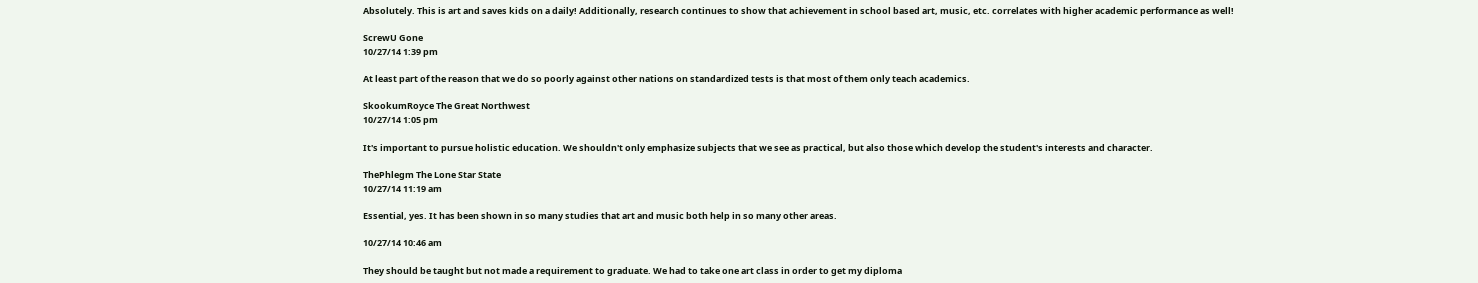Absolutely. This is art and saves kids on a daily! Additionally, research continues to show that achievement in school based art, music, etc. correlates with higher academic performance as well!

ScrewU Gone
10/27/14 1:39 pm

At least part of the reason that we do so poorly against other nations on standardized tests is that most of them only teach academics.

SkookumRoyce The Great Northwest
10/27/14 1:05 pm

It's important to pursue holistic education. We shouldn't only emphasize subjects that we see as practical, but also those which develop the student's interests and character.

ThePhlegm The Lone Star State
10/27/14 11:19 am

Essential, yes. It has been shown in so many studies that art and music both help in so many other areas.

10/27/14 10:46 am

They should be taught but not made a requirement to graduate. We had to take one art class in order to get my diploma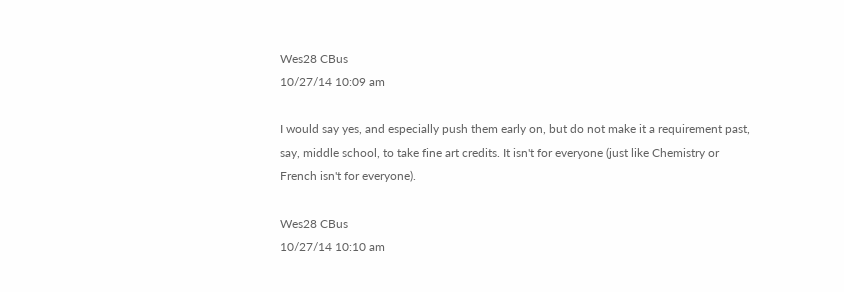Wes28 CBus
10/27/14 10:09 am

I would say yes, and especially push them early on, but do not make it a requirement past, say, middle school, to take fine art credits. It isn't for everyone (just like Chemistry or French isn't for everyone).

Wes28 CBus
10/27/14 10:10 am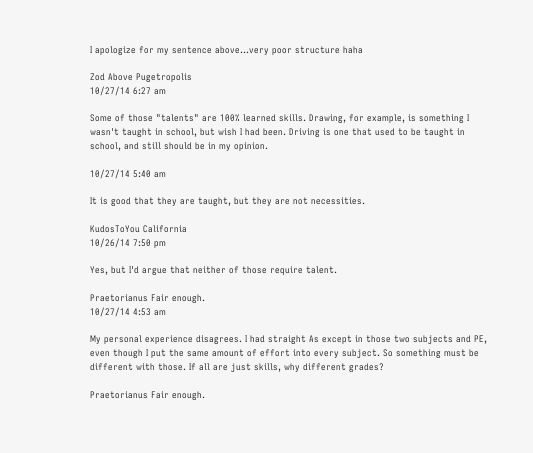I apologize for my sentence above...very poor structure haha

Zod Above Pugetropolis
10/27/14 6:27 am

Some of those "talents" are 100% learned skills. Drawing, for example, is something I wasn't taught in school, but wish I had been. Driving is one that used to be taught in school, and still should be in my opinion.

10/27/14 5:40 am

It is good that they are taught, but they are not necessities.

KudosToYou California
10/26/14 7:50 pm

Yes, but I'd argue that neither of those require talent.

Praetorianus Fair enough.
10/27/14 4:53 am

My personal experience disagrees. I had straight As except in those two subjects and PE, even though I put the same amount of effort into every subject. So something must be different with those. If all are just skills, why different grades?

Praetorianus Fair enough.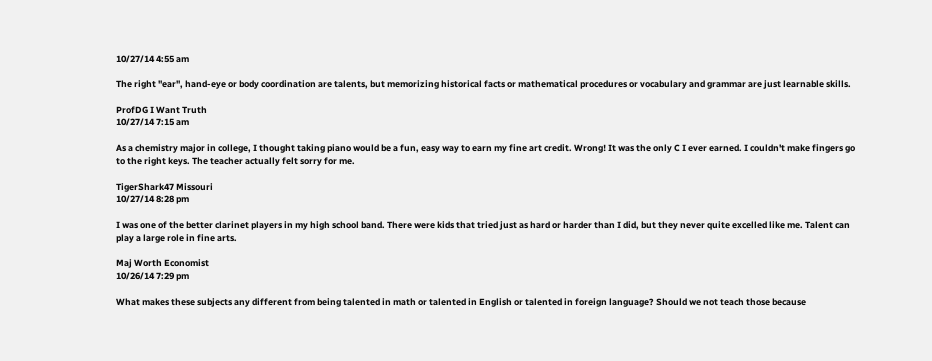10/27/14 4:55 am

The right "ear", hand-eye or body coordination are talents, but memorizing historical facts or mathematical procedures or vocabulary and grammar are just learnable skills.

ProfDG I Want Truth
10/27/14 7:15 am

As a chemistry major in college, I thought taking piano would be a fun, easy way to earn my fine art credit. Wrong! It was the only C I ever earned. I couldn't make fingers go to the right keys. The teacher actually felt sorry for me.

TigerShark47 Missouri
10/27/14 8:28 pm

I was one of the better clarinet players in my high school band. There were kids that tried just as hard or harder than I did, but they never quite excelled like me. Talent can play a large role in fine arts.

Maj Worth Economist
10/26/14 7:29 pm

What makes these subjects any different from being talented in math or talented in English or talented in foreign language? Should we not teach those because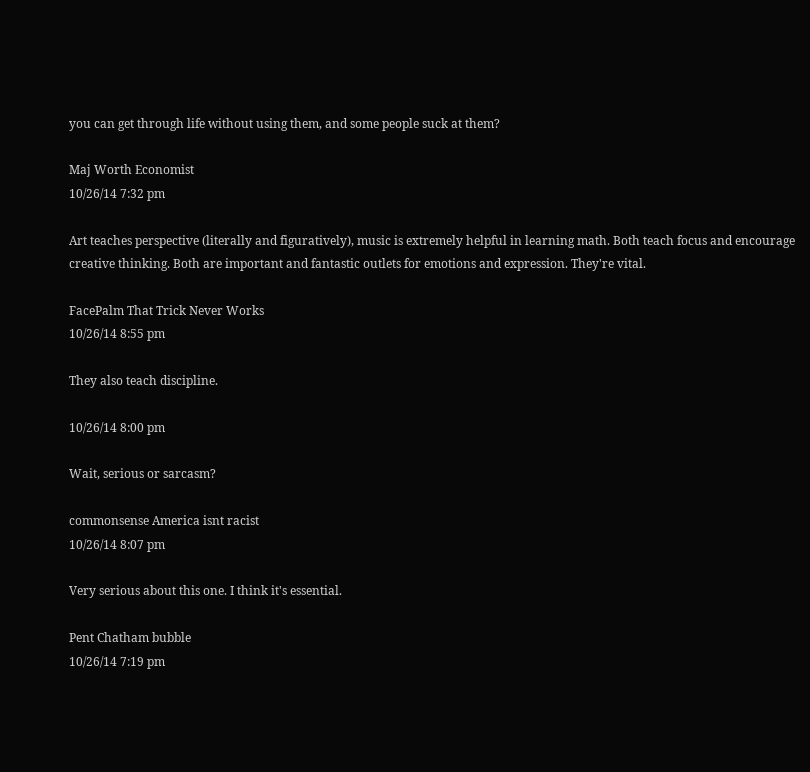you can get through life without using them, and some people suck at them?

Maj Worth Economist
10/26/14 7:32 pm

Art teaches perspective (literally and figuratively), music is extremely helpful in learning math. Both teach focus and encourage creative thinking. Both are important and fantastic outlets for emotions and expression. They're vital.

FacePalm That Trick Never Works
10/26/14 8:55 pm

They also teach discipline.

10/26/14 8:00 pm

Wait, serious or sarcasm?

commonsense America isnt racist
10/26/14 8:07 pm

Very serious about this one. I think it's essential.

Pent Chatham bubble
10/26/14 7:19 pm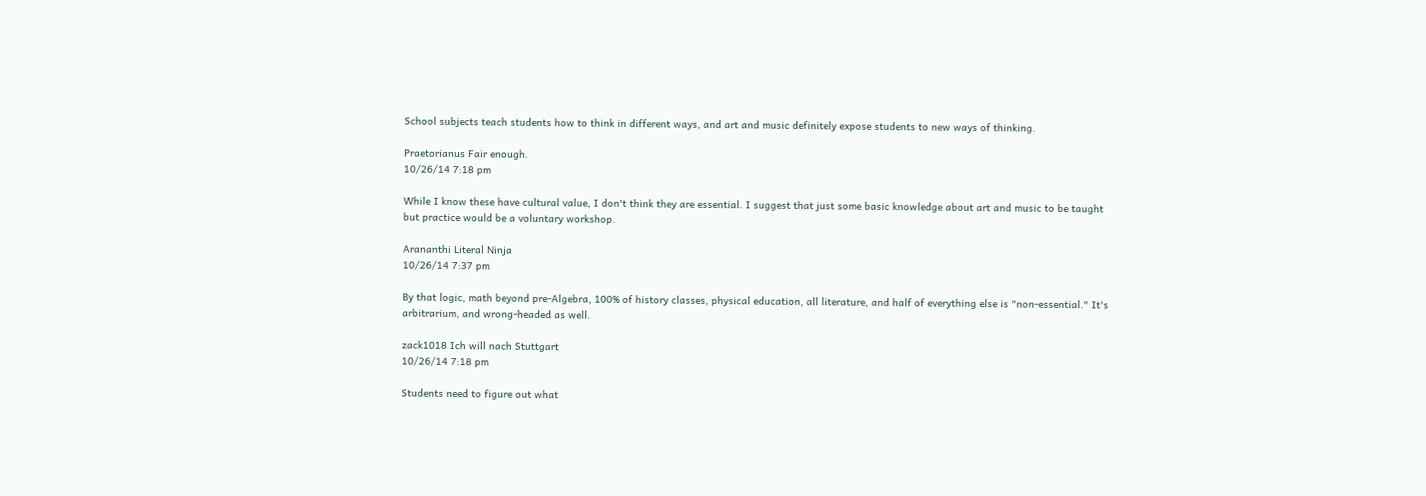School subjects teach students how to think in different ways, and art and music definitely expose students to new ways of thinking.

Praetorianus Fair enough.
10/26/14 7:18 pm

While I know these have cultural value, I don't think they are essential. I suggest that just some basic knowledge about art and music to be taught but practice would be a voluntary workshop.

Arananthi Literal Ninja
10/26/14 7:37 pm

By that logic, math beyond pre-Algebra, 100% of history classes, physical education, all literature, and half of everything else is "non-essential." It's arbitrarium, and wrong-headed as well.

zack1018 Ich will nach Stuttgart
10/26/14 7:18 pm

Students need to figure out what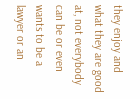they enjoy and what they are good at, not everybody can be or even wants to be a lawyer or an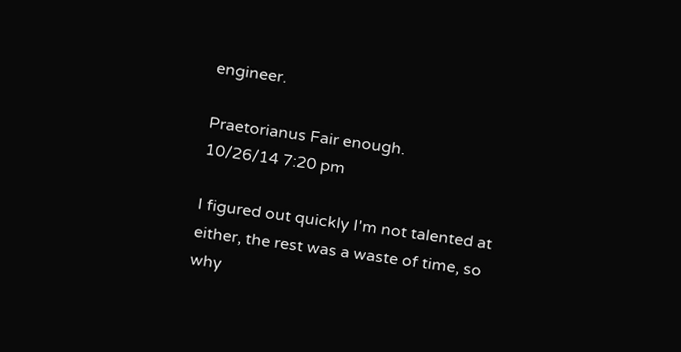engineer.

Praetorianus Fair enough.
10/26/14 7:20 pm

I figured out quickly I'm not talented at either, the rest was a waste of time, so why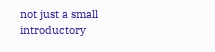not just a small introductory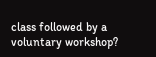class followed by a voluntary workshop?